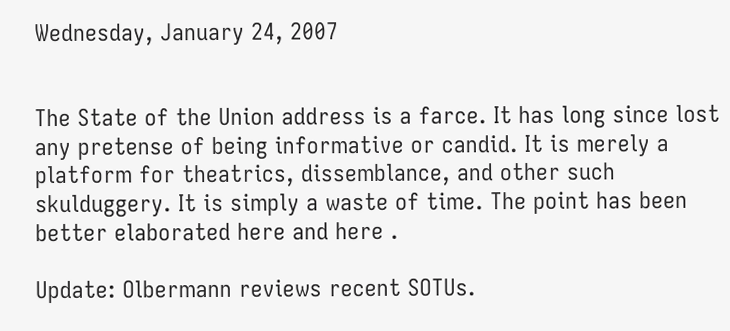Wednesday, January 24, 2007


The State of the Union address is a farce. It has long since lost any pretense of being informative or candid. It is merely a platform for theatrics, dissemblance, and other such skulduggery. It is simply a waste of time. The point has been better elaborated here and here .

Update: Olbermann reviews recent SOTUs.